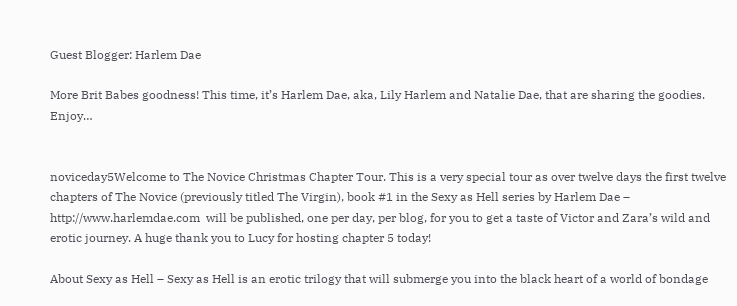Guest Blogger: Harlem Dae

More Brit Babes goodness! This time, it’s Harlem Dae, aka, Lily Harlem and Natalie Dae, that are sharing the goodies. Enjoy…


noviceday5Welcome to The Novice Christmas Chapter Tour. This is a very special tour as over twelve days the first twelve chapters of The Novice (previously titled The Virgin), book #1 in the Sexy as Hell series by Harlem Dae – http://www.harlemdae.com  will be published, one per day, per blog, for you to get a taste of Victor and Zara’s wild and erotic journey. A huge thank you to Lucy for hosting chapter 5 today!

About Sexy as Hell – Sexy as Hell is an erotic trilogy that will submerge you into the black heart of a world of bondage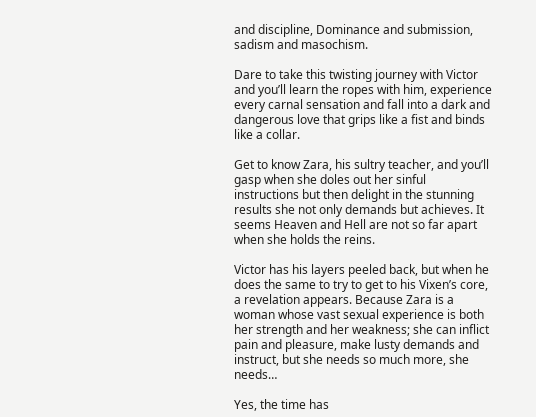and discipline, Dominance and submission, sadism and masochism.

Dare to take this twisting journey with Victor and you’ll learn the ropes with him, experience every carnal sensation and fall into a dark and dangerous love that grips like a fist and binds like a collar.

Get to know Zara, his sultry teacher, and you’ll gasp when she doles out her sinful instructions but then delight in the stunning results she not only demands but achieves. It seems Heaven and Hell are not so far apart when she holds the reins.

Victor has his layers peeled back, but when he does the same to try to get to his Vixen’s core, a revelation appears. Because Zara is a woman whose vast sexual experience is both her strength and her weakness; she can inflict pain and pleasure, make lusty demands and instruct, but she needs so much more, she needs…

Yes, the time has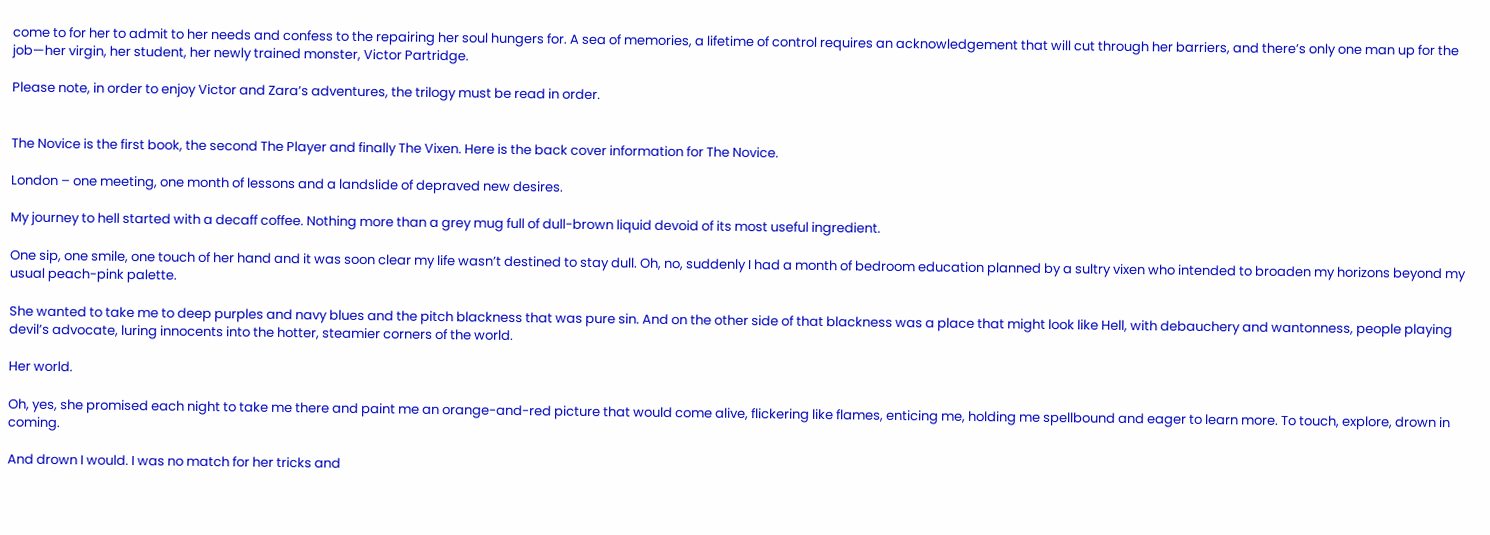come to for her to admit to her needs and confess to the repairing her soul hungers for. A sea of memories, a lifetime of control requires an acknowledgement that will cut through her barriers, and there’s only one man up for the job—her virgin, her student, her newly trained monster, Victor Partridge.

Please note, in order to enjoy Victor and Zara’s adventures, the trilogy must be read in order.


The Novice is the first book, the second The Player and finally The Vixen. Here is the back cover information for The Novice.

London – one meeting, one month of lessons and a landslide of depraved new desires.

My journey to hell started with a decaff coffee. Nothing more than a grey mug full of dull-brown liquid devoid of its most useful ingredient.

One sip, one smile, one touch of her hand and it was soon clear my life wasn’t destined to stay dull. Oh, no, suddenly I had a month of bedroom education planned by a sultry vixen who intended to broaden my horizons beyond my usual peach-pink palette.

She wanted to take me to deep purples and navy blues and the pitch blackness that was pure sin. And on the other side of that blackness was a place that might look like Hell, with debauchery and wantonness, people playing devil’s advocate, luring innocents into the hotter, steamier corners of the world.

Her world.

Oh, yes, she promised each night to take me there and paint me an orange-and-red picture that would come alive, flickering like flames, enticing me, holding me spellbound and eager to learn more. To touch, explore, drown in coming.

And drown I would. I was no match for her tricks and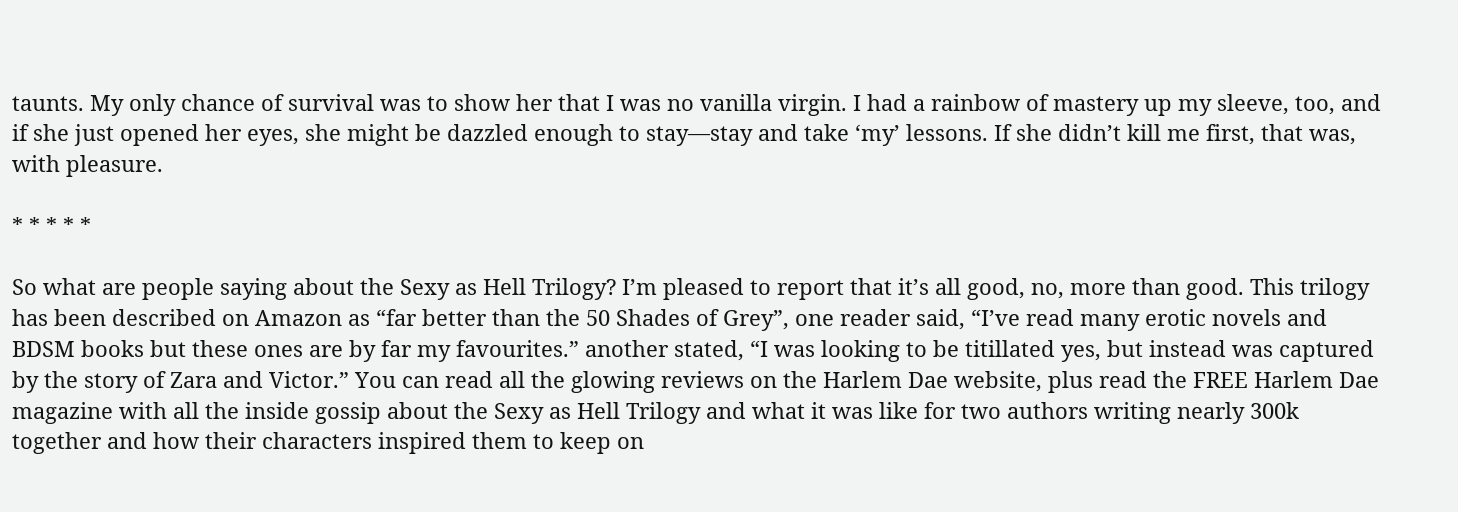taunts. My only chance of survival was to show her that I was no vanilla virgin. I had a rainbow of mastery up my sleeve, too, and if she just opened her eyes, she might be dazzled enough to stay—stay and take ‘my’ lessons. If she didn’t kill me first, that was, with pleasure.

* * * * *

So what are people saying about the Sexy as Hell Trilogy? I’m pleased to report that it’s all good, no, more than good. This trilogy has been described on Amazon as “far better than the 50 Shades of Grey”, one reader said, “I’ve read many erotic novels and BDSM books but these ones are by far my favourites.” another stated, “I was looking to be titillated yes, but instead was captured by the story of Zara and Victor.” You can read all the glowing reviews on the Harlem Dae website, plus read the FREE Harlem Dae magazine with all the inside gossip about the Sexy as Hell Trilogy and what it was like for two authors writing nearly 300k together and how their characters inspired them to keep on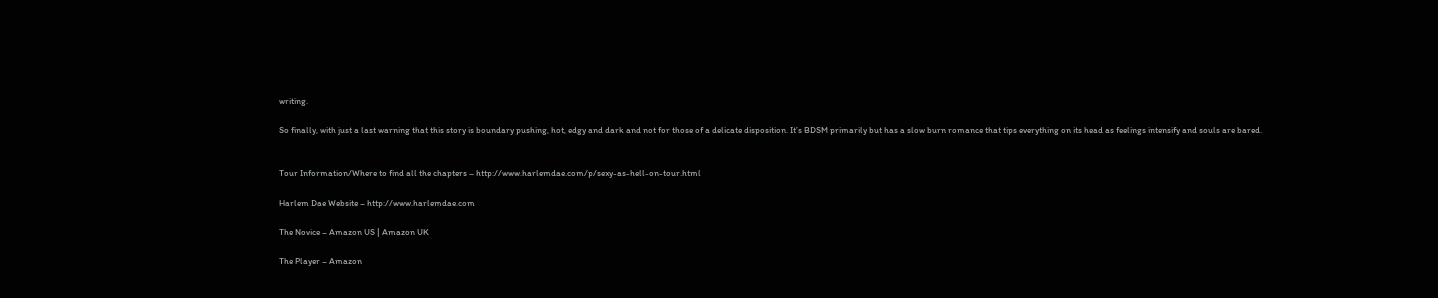writing.

So finally, with just a last warning that this story is boundary pushing, hot, edgy and dark and not for those of a delicate disposition. It’s BDSM primarily but has a slow burn romance that tips everything on its head as feelings intensify and souls are bared.


Tour Information/Where to find all the chapters – http://www.harlemdae.com/p/sexy-as-hell-on-tour.html

Harlem Dae Website – http://www.harlemdae.com

The Novice – Amazon US | Amazon UK

The Player – Amazon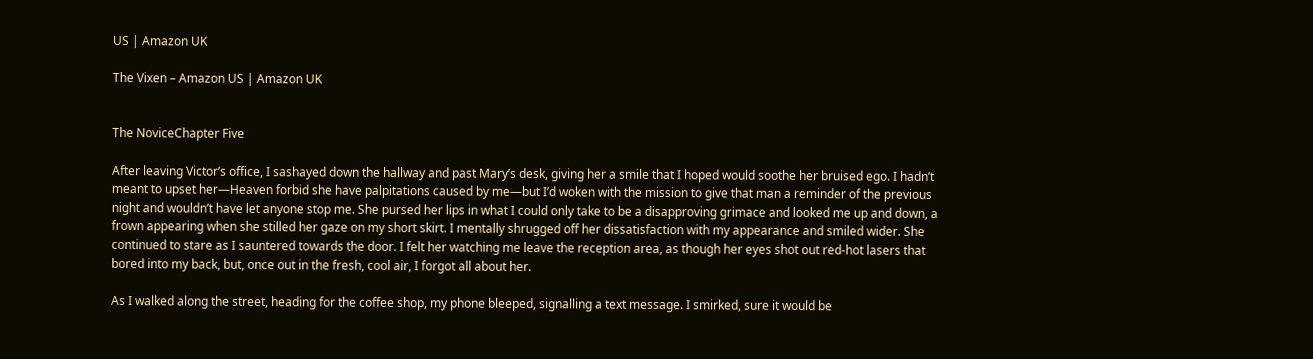US | Amazon UK

The Vixen – Amazon US | Amazon UK


The NoviceChapter Five

After leaving Victor’s office, I sashayed down the hallway and past Mary’s desk, giving her a smile that I hoped would soothe her bruised ego. I hadn’t meant to upset her—Heaven forbid she have palpitations caused by me—but I’d woken with the mission to give that man a reminder of the previous night and wouldn’t have let anyone stop me. She pursed her lips in what I could only take to be a disapproving grimace and looked me up and down, a frown appearing when she stilled her gaze on my short skirt. I mentally shrugged off her dissatisfaction with my appearance and smiled wider. She continued to stare as I sauntered towards the door. I felt her watching me leave the reception area, as though her eyes shot out red-hot lasers that bored into my back, but, once out in the fresh, cool air, I forgot all about her.

As I walked along the street, heading for the coffee shop, my phone bleeped, signalling a text message. I smirked, sure it would be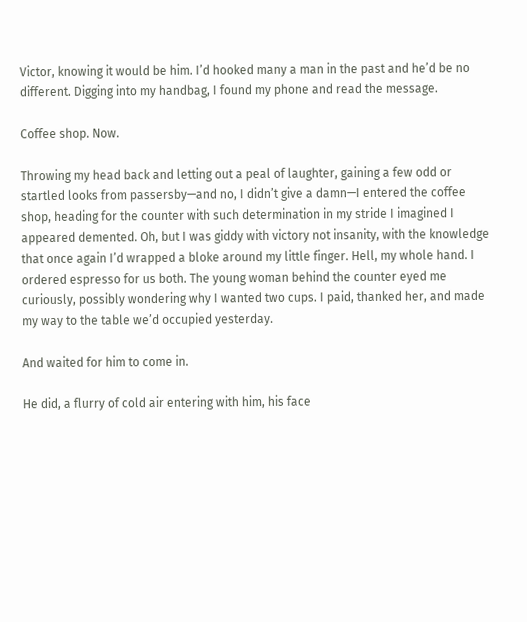Victor, knowing it would be him. I’d hooked many a man in the past and he’d be no different. Digging into my handbag, I found my phone and read the message.

Coffee shop. Now.

Throwing my head back and letting out a peal of laughter, gaining a few odd or startled looks from passersby—and no, I didn’t give a damn—I entered the coffee shop, heading for the counter with such determination in my stride I imagined I appeared demented. Oh, but I was giddy with victory not insanity, with the knowledge that once again I’d wrapped a bloke around my little finger. Hell, my whole hand. I ordered espresso for us both. The young woman behind the counter eyed me curiously, possibly wondering why I wanted two cups. I paid, thanked her, and made my way to the table we’d occupied yesterday.

And waited for him to come in.

He did, a flurry of cold air entering with him, his face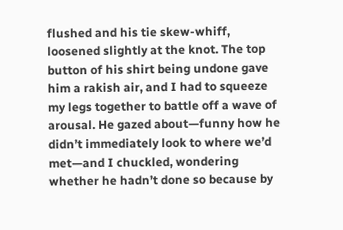flushed and his tie skew-whiff, loosened slightly at the knot. The top button of his shirt being undone gave him a rakish air, and I had to squeeze my legs together to battle off a wave of arousal. He gazed about—funny how he didn’t immediately look to where we’d met—and I chuckled, wondering whether he hadn’t done so because by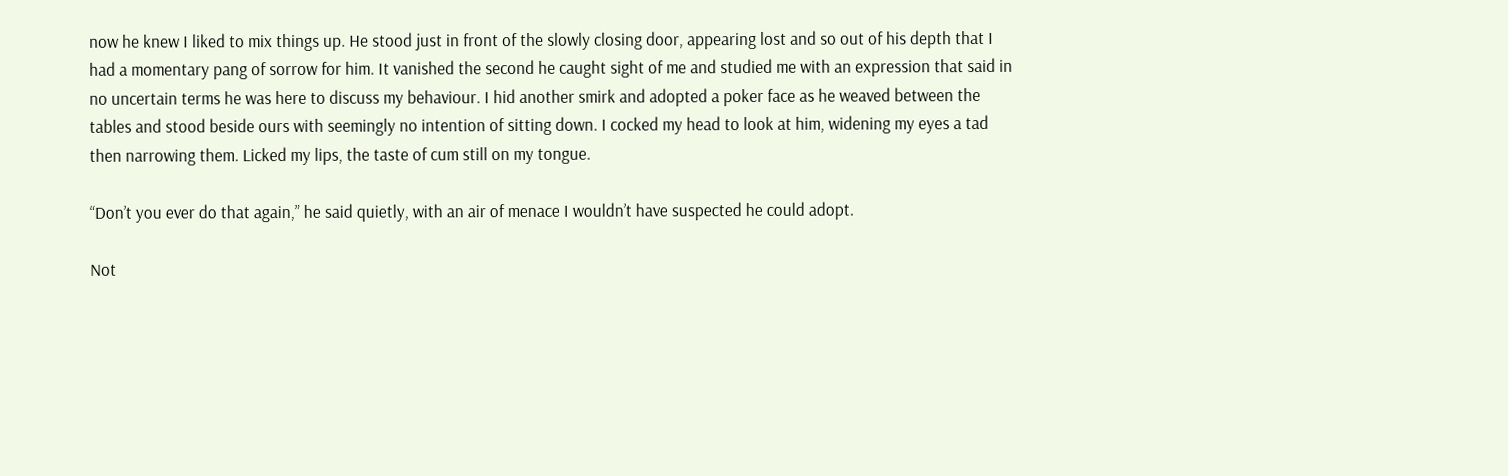now he knew I liked to mix things up. He stood just in front of the slowly closing door, appearing lost and so out of his depth that I had a momentary pang of sorrow for him. It vanished the second he caught sight of me and studied me with an expression that said in no uncertain terms he was here to discuss my behaviour. I hid another smirk and adopted a poker face as he weaved between the tables and stood beside ours with seemingly no intention of sitting down. I cocked my head to look at him, widening my eyes a tad then narrowing them. Licked my lips, the taste of cum still on my tongue.

“Don’t you ever do that again,” he said quietly, with an air of menace I wouldn’t have suspected he could adopt.

Not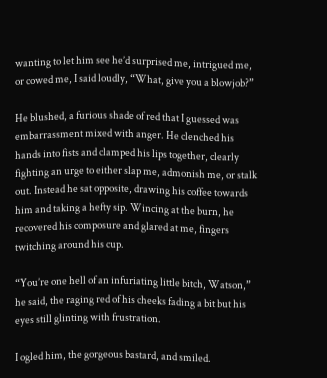wanting to let him see he’d surprised me, intrigued me, or cowed me, I said loudly, “What, give you a blowjob?”

He blushed, a furious shade of red that I guessed was embarrassment mixed with anger. He clenched his hands into fists and clamped his lips together, clearly fighting an urge to either slap me, admonish me, or stalk out. Instead he sat opposite, drawing his coffee towards him and taking a hefty sip. Wincing at the burn, he recovered his composure and glared at me, fingers twitching around his cup.

“You’re one hell of an infuriating little bitch, Watson,” he said, the raging red of his cheeks fading a bit but his eyes still glinting with frustration.

I ogled him, the gorgeous bastard, and smiled.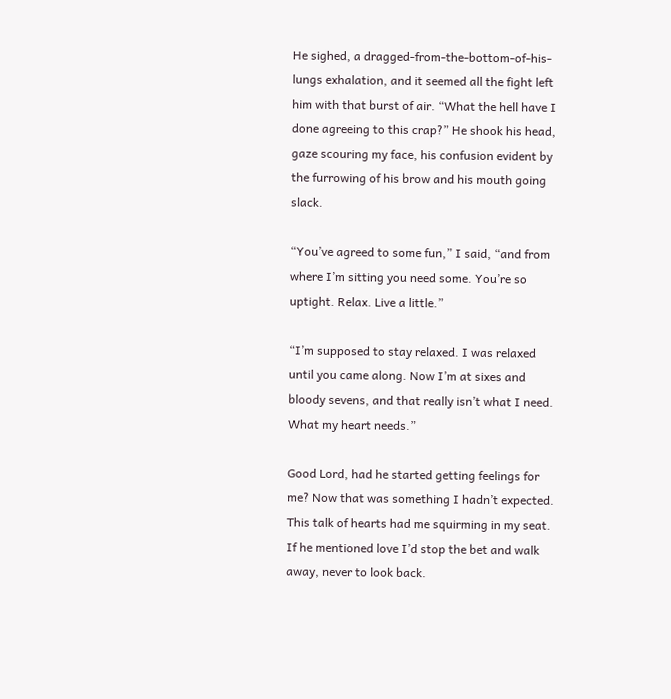He sighed, a dragged-from-the-bottom-of-his-lungs exhalation, and it seemed all the fight left him with that burst of air. “What the hell have I done agreeing to this crap?” He shook his head, gaze scouring my face, his confusion evident by the furrowing of his brow and his mouth going slack.

“You’ve agreed to some fun,” I said, “and from where I’m sitting you need some. You’re so uptight. Relax. Live a little.”

“I’m supposed to stay relaxed. I was relaxed until you came along. Now I’m at sixes and bloody sevens, and that really isn’t what I need. What my heart needs.”

Good Lord, had he started getting feelings for me? Now that was something I hadn’t expected. This talk of hearts had me squirming in my seat. If he mentioned love I’d stop the bet and walk away, never to look back.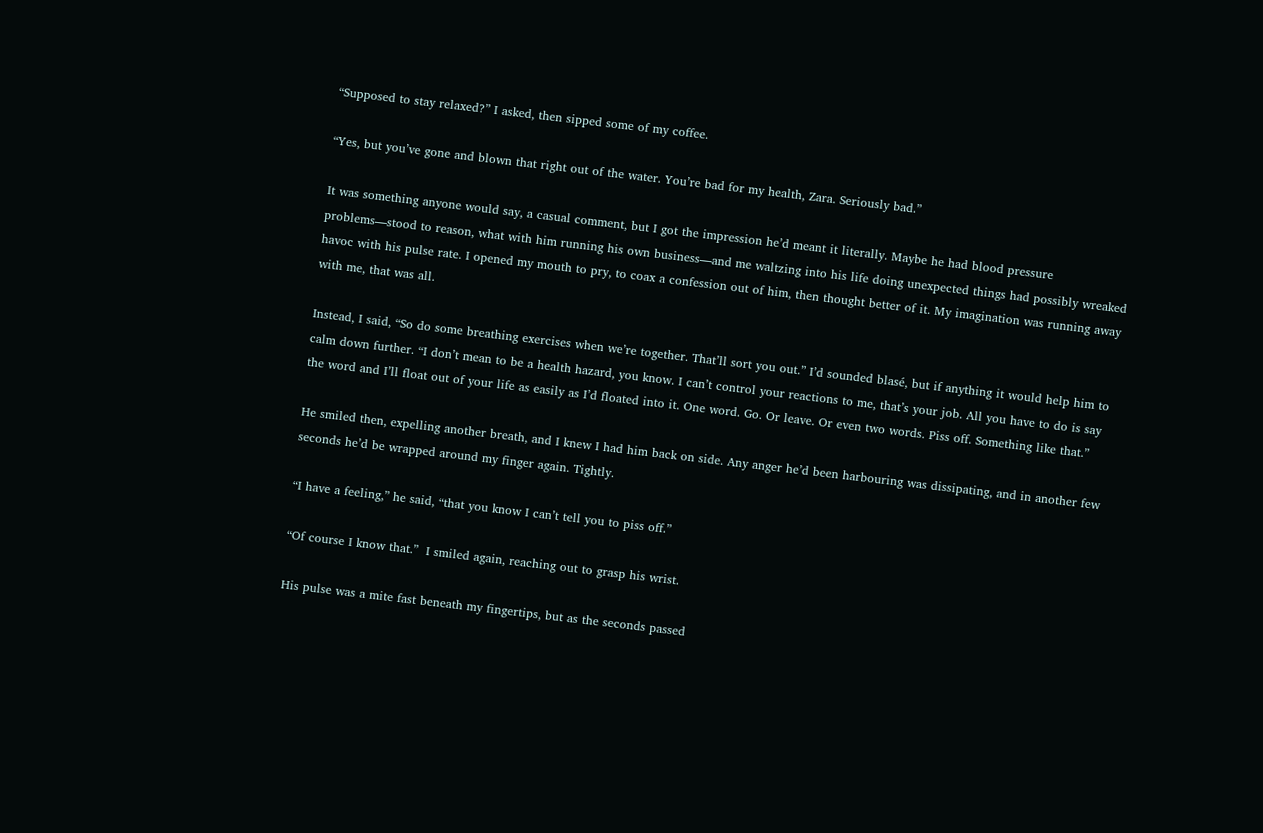“Supposed to stay relaxed?” I asked, then sipped some of my coffee.

“Yes, but you’ve gone and blown that right out of the water. You’re bad for my health, Zara. Seriously bad.”

It was something anyone would say, a casual comment, but I got the impression he’d meant it literally. Maybe he had blood pressure problems—stood to reason, what with him running his own business—and me waltzing into his life doing unexpected things had possibly wreaked havoc with his pulse rate. I opened my mouth to pry, to coax a confession out of him, then thought better of it. My imagination was running away with me, that was all.

Instead, I said, “So do some breathing exercises when we’re together. That’ll sort you out.” I’d sounded blasé, but if anything it would help him to calm down further. “I don’t mean to be a health hazard, you know. I can’t control your reactions to me, that’s your job. All you have to do is say the word and I’ll float out of your life as easily as I’d floated into it. One word. Go. Or leave. Or even two words. Piss off. Something like that.”

He smiled then, expelling another breath, and I knew I had him back on side. Any anger he’d been harbouring was dissipating, and in another few seconds he’d be wrapped around my finger again. Tightly.

“I have a feeling,” he said, “that you know I can’t tell you to piss off.”

“Of course I know that.”  I smiled again, reaching out to grasp his wrist.

His pulse was a mite fast beneath my fingertips, but as the seconds passed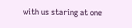with us staring at one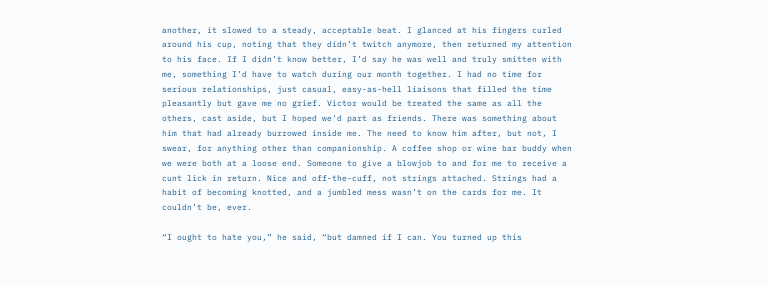another, it slowed to a steady, acceptable beat. I glanced at his fingers curled around his cup, noting that they didn’t twitch anymore, then returned my attention to his face. If I didn’t know better, I’d say he was well and truly smitten with me, something I’d have to watch during our month together. I had no time for serious relationships, just casual, easy-as-hell liaisons that filled the time pleasantly but gave me no grief. Victor would be treated the same as all the others, cast aside, but I hoped we’d part as friends. There was something about him that had already burrowed inside me. The need to know him after, but not, I swear, for anything other than companionship. A coffee shop or wine bar buddy when we were both at a loose end. Someone to give a blowjob to and for me to receive a cunt lick in return. Nice and off-the-cuff, not strings attached. Strings had a habit of becoming knotted, and a jumbled mess wasn’t on the cards for me. It couldn’t be, ever.

“I ought to hate you,” he said, “but damned if I can. You turned up this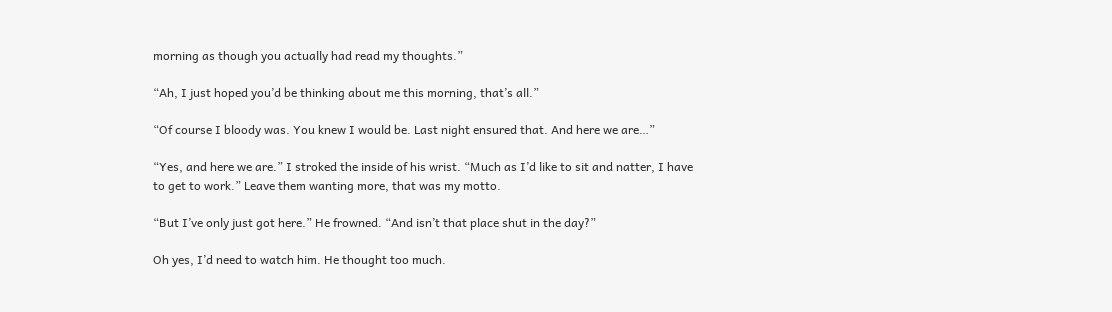morning as though you actually had read my thoughts.”

“Ah, I just hoped you’d be thinking about me this morning, that’s all.”

“Of course I bloody was. You knew I would be. Last night ensured that. And here we are…”

“Yes, and here we are.” I stroked the inside of his wrist. “Much as I’d like to sit and natter, I have to get to work.” Leave them wanting more, that was my motto.

“But I’ve only just got here.” He frowned. “And isn’t that place shut in the day?”

Oh yes, I’d need to watch him. He thought too much.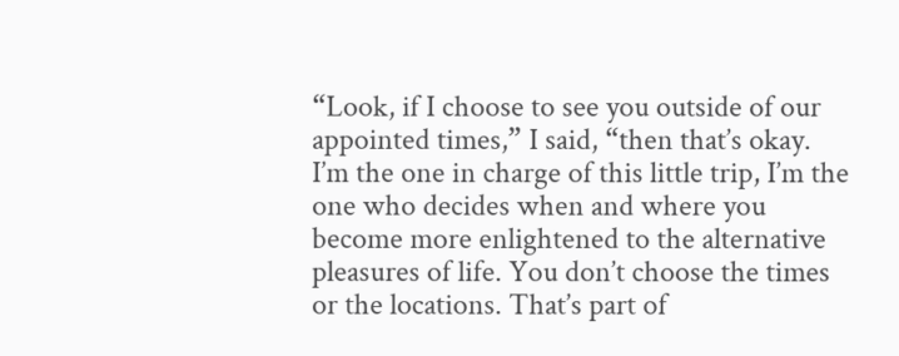“Look, if I choose to see you outside of our appointed times,” I said, “then that’s okay. I’m the one in charge of this little trip, I’m the one who decides when and where you become more enlightened to the alternative pleasures of life. You don’t choose the times or the locations. That’s part of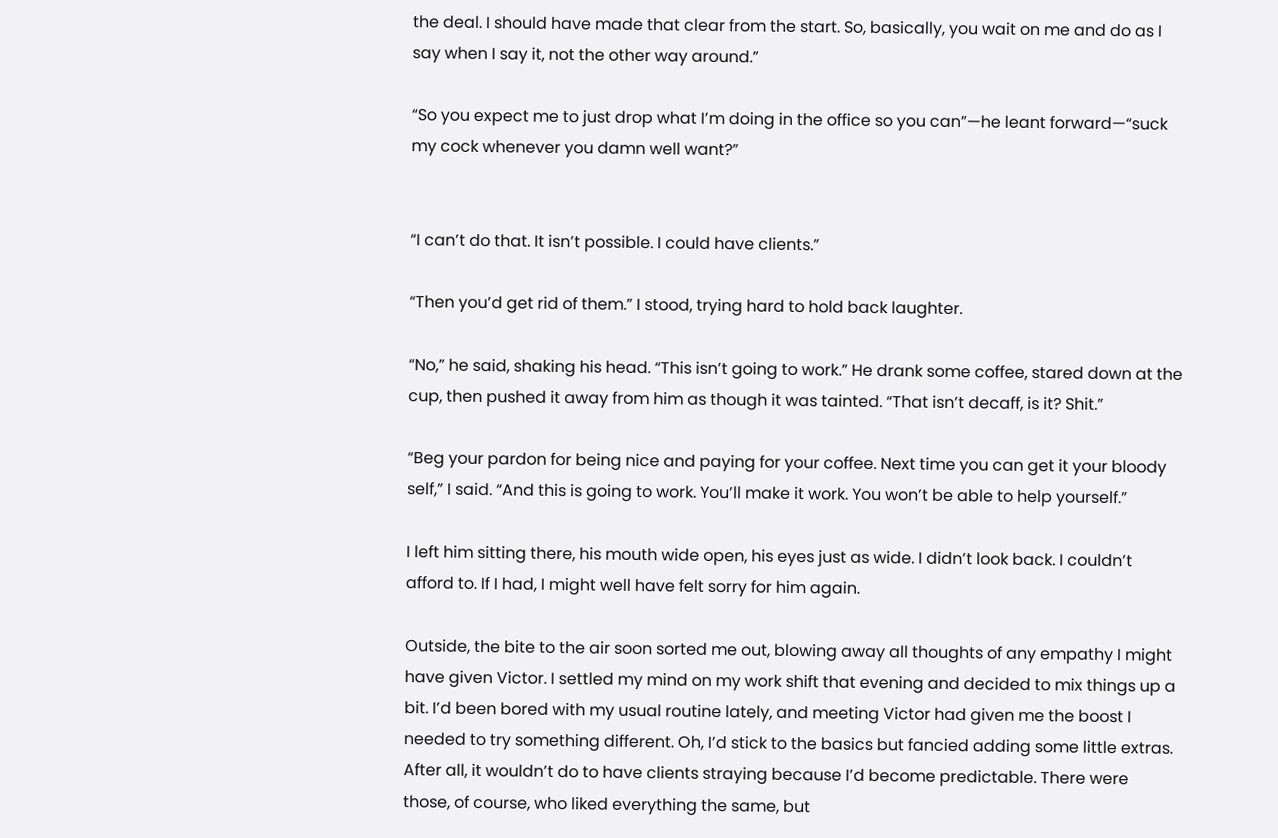the deal. I should have made that clear from the start. So, basically, you wait on me and do as I say when I say it, not the other way around.”

“So you expect me to just drop what I’m doing in the office so you can”—he leant forward—“suck my cock whenever you damn well want?”


“I can’t do that. It isn’t possible. I could have clients.”

“Then you’d get rid of them.” I stood, trying hard to hold back laughter.

“No,” he said, shaking his head. “This isn’t going to work.” He drank some coffee, stared down at the cup, then pushed it away from him as though it was tainted. “That isn’t decaff, is it? Shit.”

“Beg your pardon for being nice and paying for your coffee. Next time you can get it your bloody self,” I said. “And this is going to work. You’ll make it work. You won’t be able to help yourself.”

I left him sitting there, his mouth wide open, his eyes just as wide. I didn’t look back. I couldn’t afford to. If I had, I might well have felt sorry for him again.

Outside, the bite to the air soon sorted me out, blowing away all thoughts of any empathy I might have given Victor. I settled my mind on my work shift that evening and decided to mix things up a bit. I’d been bored with my usual routine lately, and meeting Victor had given me the boost I needed to try something different. Oh, I’d stick to the basics but fancied adding some little extras. After all, it wouldn’t do to have clients straying because I’d become predictable. There were those, of course, who liked everything the same, but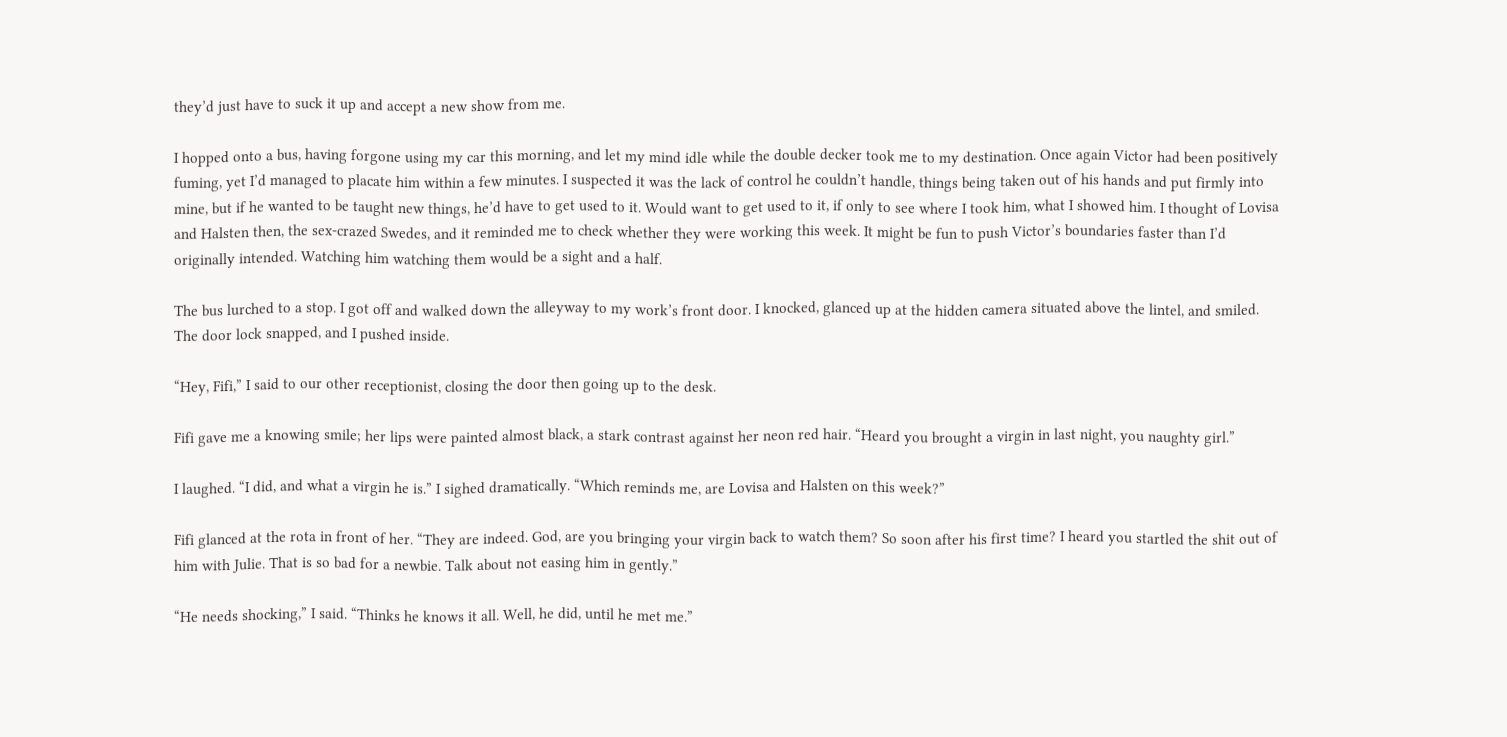they’d just have to suck it up and accept a new show from me.

I hopped onto a bus, having forgone using my car this morning, and let my mind idle while the double decker took me to my destination. Once again Victor had been positively fuming, yet I’d managed to placate him within a few minutes. I suspected it was the lack of control he couldn’t handle, things being taken out of his hands and put firmly into mine, but if he wanted to be taught new things, he’d have to get used to it. Would want to get used to it, if only to see where I took him, what I showed him. I thought of Lovisa and Halsten then, the sex-crazed Swedes, and it reminded me to check whether they were working this week. It might be fun to push Victor’s boundaries faster than I’d originally intended. Watching him watching them would be a sight and a half.

The bus lurched to a stop. I got off and walked down the alleyway to my work’s front door. I knocked, glanced up at the hidden camera situated above the lintel, and smiled. The door lock snapped, and I pushed inside.

“Hey, Fifi,” I said to our other receptionist, closing the door then going up to the desk.

Fifi gave me a knowing smile; her lips were painted almost black, a stark contrast against her neon red hair. “Heard you brought a virgin in last night, you naughty girl.”

I laughed. “I did, and what a virgin he is.” I sighed dramatically. “Which reminds me, are Lovisa and Halsten on this week?”

Fifi glanced at the rota in front of her. “They are indeed. God, are you bringing your virgin back to watch them? So soon after his first time? I heard you startled the shit out of him with Julie. That is so bad for a newbie. Talk about not easing him in gently.”

“He needs shocking,” I said. “Thinks he knows it all. Well, he did, until he met me.”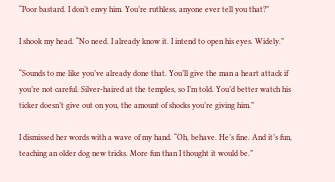“Poor bastard. I don’t envy him. You’re ruthless, anyone ever tell you that?”

I shook my head. “No need. I already know it. I intend to open his eyes. Widely.”

“Sounds to me like you’ve already done that. You’ll give the man a heart attack if you’re not careful. Silver-haired at the temples, so I’m told. You’d better watch his ticker doesn’t give out on you, the amount of shocks you’re giving him.”

I dismissed her words with a wave of my hand. “Oh, behave. He’s fine. And it’s fun, teaching an older dog new tricks. More fun than I thought it would be.”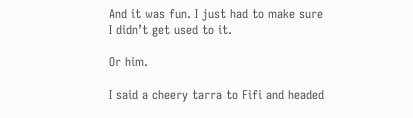And it was fun. I just had to make sure I didn’t get used to it.

Or him.

I said a cheery tarra to Fifi and headed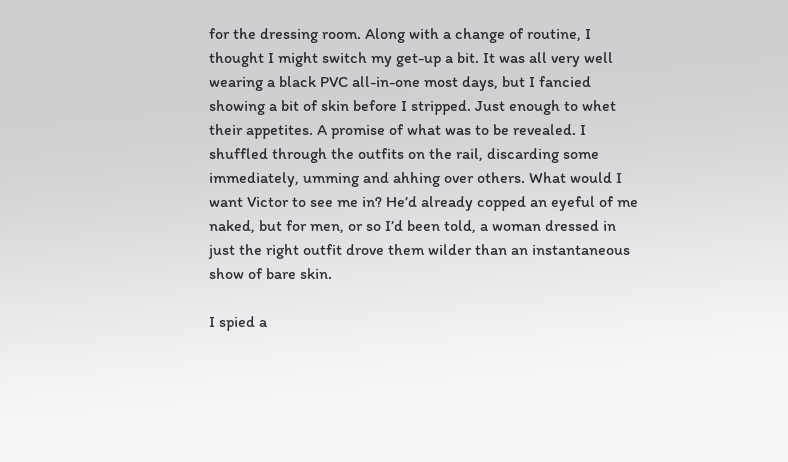for the dressing room. Along with a change of routine, I thought I might switch my get-up a bit. It was all very well wearing a black PVC all-in-one most days, but I fancied showing a bit of skin before I stripped. Just enough to whet their appetites. A promise of what was to be revealed. I shuffled through the outfits on the rail, discarding some immediately, umming and ahhing over others. What would I want Victor to see me in? He’d already copped an eyeful of me naked, but for men, or so I’d been told, a woman dressed in just the right outfit drove them wilder than an instantaneous show of bare skin.

I spied a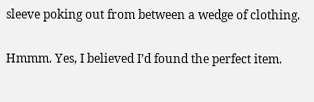sleeve poking out from between a wedge of clothing.

Hmmm. Yes, I believed I’d found the perfect item.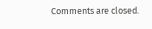Comments are closed.